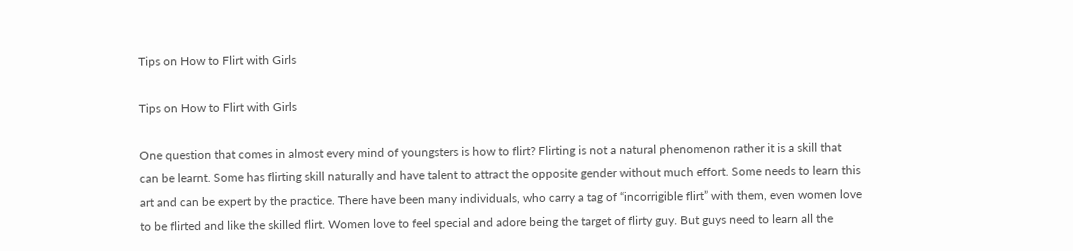Tips on How to Flirt with Girls

Tips on How to Flirt with Girls

One question that comes in almost every mind of youngsters is how to flirt? Flirting is not a natural phenomenon rather it is a skill that can be learnt. Some has flirting skill naturally and have talent to attract the opposite gender without much effort. Some needs to learn this art and can be expert by the practice. There have been many individuals, who carry a tag of “incorrigible flirt” with them, even women love to be flirted and like the skilled flirt. Women love to feel special and adore being the target of flirty guy. But guys need to learn all the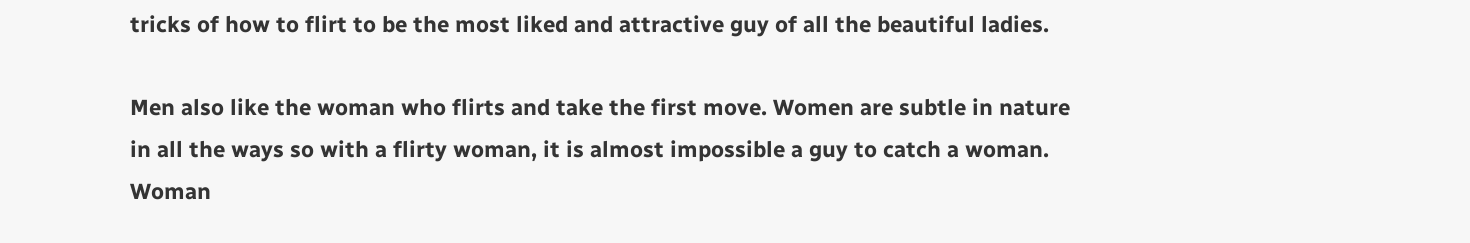tricks of how to flirt to be the most liked and attractive guy of all the beautiful ladies.

Men also like the woman who flirts and take the first move. Women are subtle in nature in all the ways so with a flirty woman, it is almost impossible a guy to catch a woman. Woman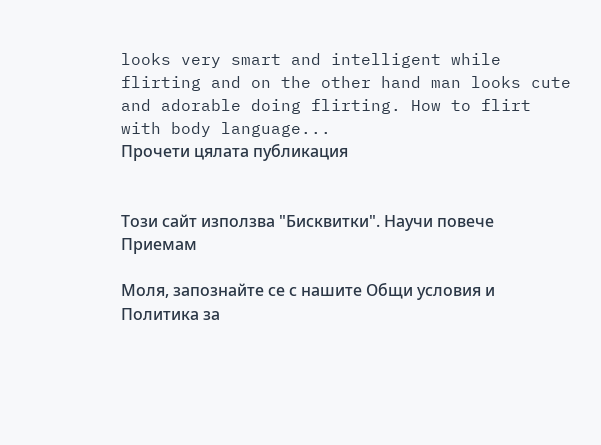looks very smart and intelligent while flirting and on the other hand man looks cute and adorable doing flirting. How to flirt with body language...
Прочети цялата публикация


Tози сайт използва "Бисквитки". Научи повече Приемам

Моля, запознайте се с нашите Общи условия и Политика за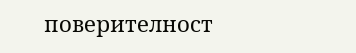поверителност